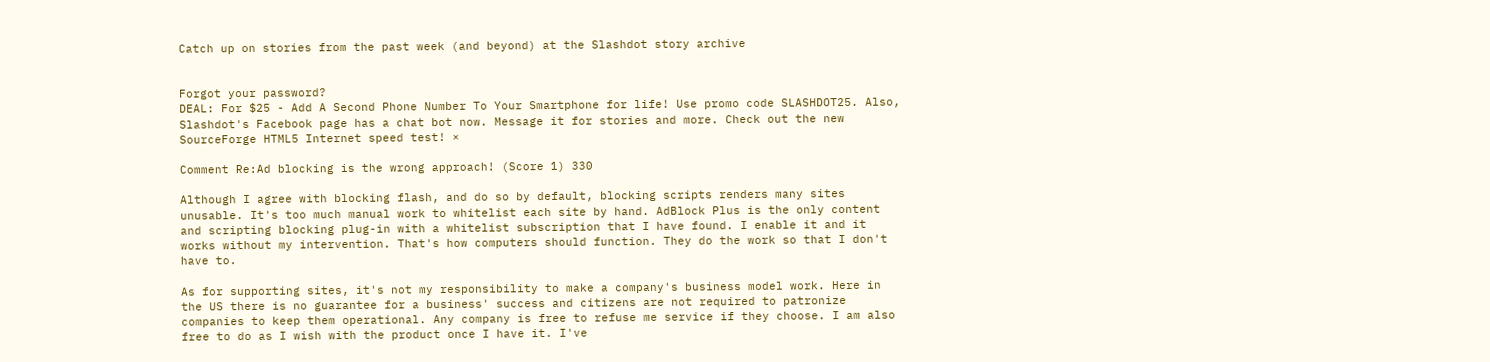Catch up on stories from the past week (and beyond) at the Slashdot story archive


Forgot your password?
DEAL: For $25 - Add A Second Phone Number To Your Smartphone for life! Use promo code SLASHDOT25. Also, Slashdot's Facebook page has a chat bot now. Message it for stories and more. Check out the new SourceForge HTML5 Internet speed test! ×

Comment Re:Ad blocking is the wrong approach! (Score 1) 330

Although I agree with blocking flash, and do so by default, blocking scripts renders many sites unusable. It's too much manual work to whitelist each site by hand. AdBlock Plus is the only content and scripting blocking plug-in with a whitelist subscription that I have found. I enable it and it works without my intervention. That's how computers should function. They do the work so that I don't have to.

As for supporting sites, it's not my responsibility to make a company's business model work. Here in the US there is no guarantee for a business' success and citizens are not required to patronize companies to keep them operational. Any company is free to refuse me service if they choose. I am also free to do as I wish with the product once I have it. I've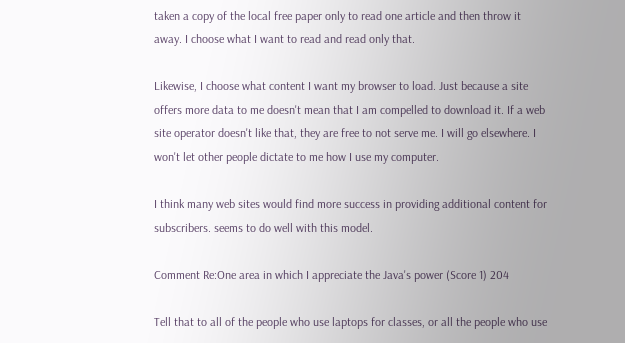taken a copy of the local free paper only to read one article and then throw it away. I choose what I want to read and read only that.

Likewise, I choose what content I want my browser to load. Just because a site offers more data to me doesn't mean that I am compelled to download it. If a web site operator doesn't like that, they are free to not serve me. I will go elsewhere. I won't let other people dictate to me how I use my computer.

I think many web sites would find more success in providing additional content for subscribers. seems to do well with this model.

Comment Re:One area in which I appreciate the Java's power (Score 1) 204

Tell that to all of the people who use laptops for classes, or all the people who use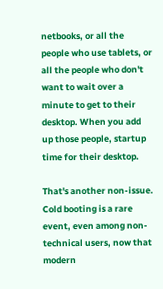netbooks, or all the people who use tablets, or all the people who don't want to wait over a minute to get to their desktop. When you add up those people, startup time for their desktop.

That's another non-issue. Cold booting is a rare event, even among non-technical users, now that modern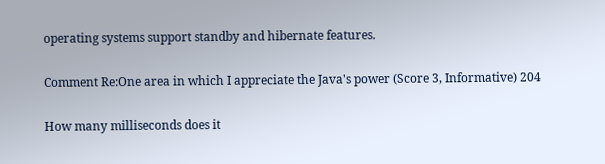operating systems support standby and hibernate features.

Comment Re:One area in which I appreciate the Java's power (Score 3, Informative) 204

How many milliseconds does it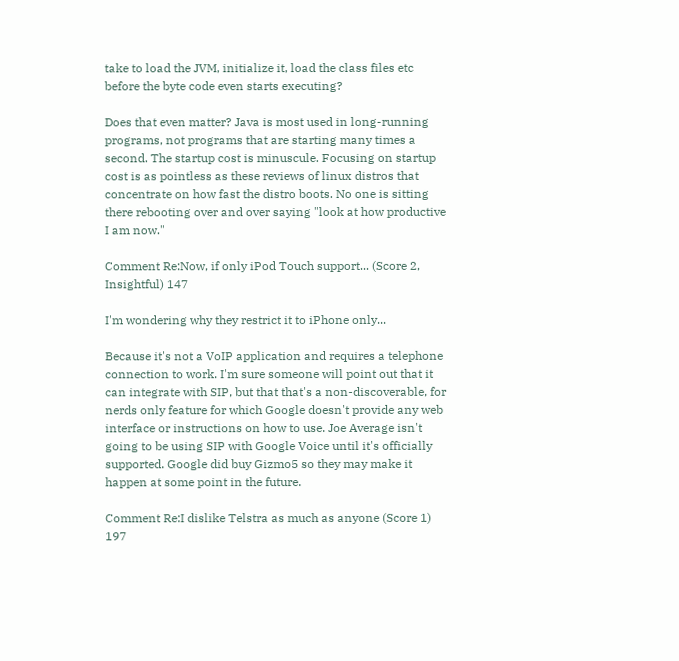take to load the JVM, initialize it, load the class files etc before the byte code even starts executing?

Does that even matter? Java is most used in long-running programs, not programs that are starting many times a second. The startup cost is minuscule. Focusing on startup cost is as pointless as these reviews of linux distros that concentrate on how fast the distro boots. No one is sitting there rebooting over and over saying "look at how productive I am now."

Comment Re:Now, if only iPod Touch support... (Score 2, Insightful) 147

I'm wondering why they restrict it to iPhone only...

Because it's not a VoIP application and requires a telephone connection to work. I'm sure someone will point out that it can integrate with SIP, but that that's a non-discoverable, for nerds only feature for which Google doesn't provide any web interface or instructions on how to use. Joe Average isn't going to be using SIP with Google Voice until it's officially supported. Google did buy Gizmo5 so they may make it happen at some point in the future.

Comment Re:I dislike Telstra as much as anyone (Score 1) 197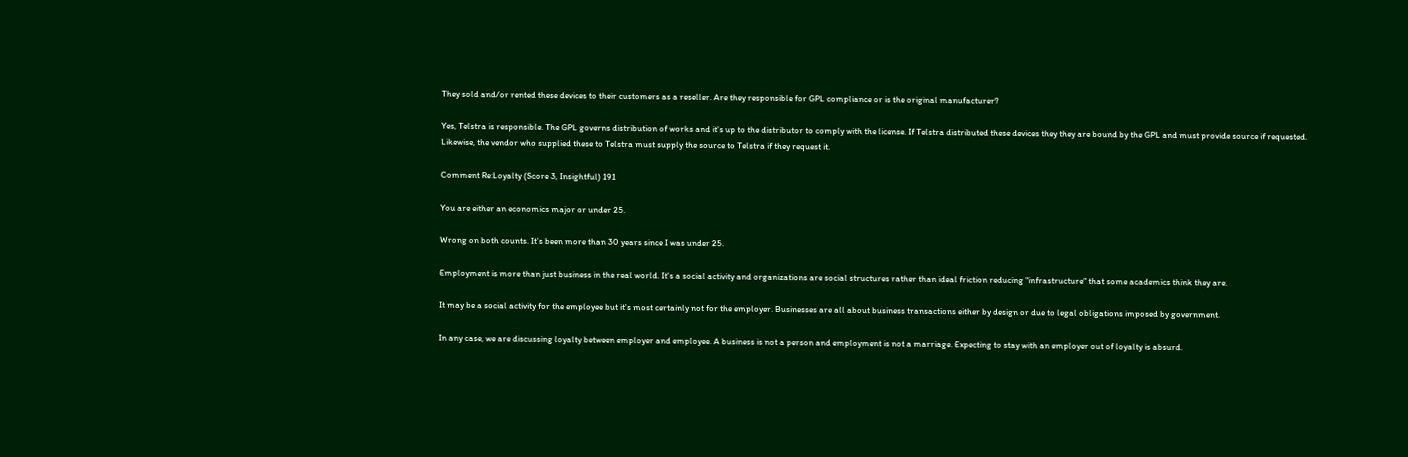They sold and/or rented these devices to their customers as a reseller. Are they responsible for GPL compliance or is the original manufacturer?

Yes, Telstra is responsible. The GPL governs distribution of works and it's up to the distributor to comply with the license. If Telstra distributed these devices they they are bound by the GPL and must provide source if requested. Likewise, the vendor who supplied these to Telstra must supply the source to Telstra if they request it.

Comment Re:Loyalty (Score 3, Insightful) 191

You are either an economics major or under 25.

Wrong on both counts. It's been more than 30 years since I was under 25.

Employment is more than just business in the real world. It's a social activity and organizations are social structures rather than ideal friction reducing "infrastructure" that some academics think they are.

It may be a social activity for the employee but it's most certainly not for the employer. Businesses are all about business transactions either by design or due to legal obligations imposed by government.

In any case, we are discussing loyalty between employer and employee. A business is not a person and employment is not a marriage. Expecting to stay with an employer out of loyalty is absurd.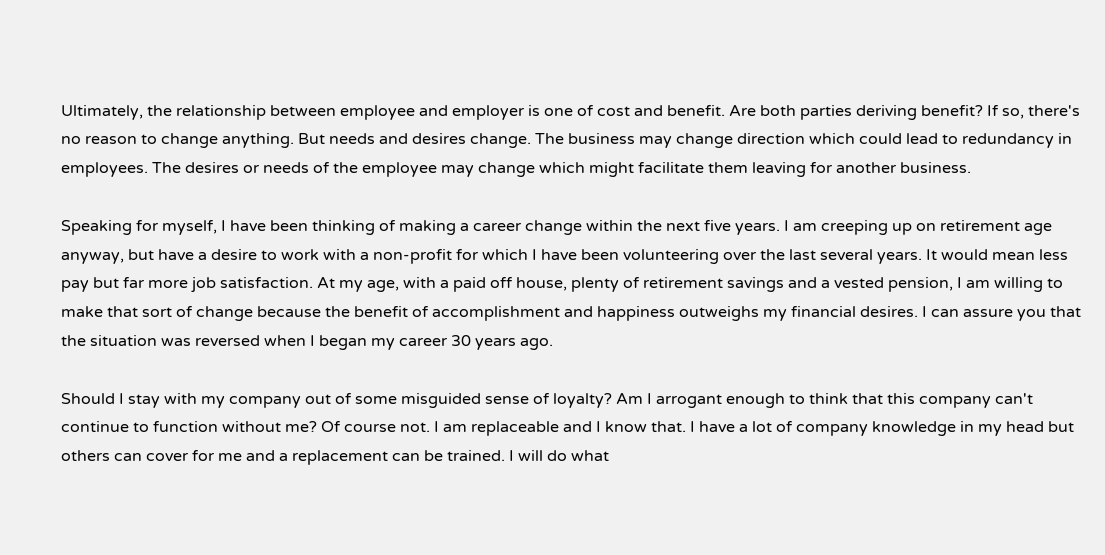Ultimately, the relationship between employee and employer is one of cost and benefit. Are both parties deriving benefit? If so, there's no reason to change anything. But needs and desires change. The business may change direction which could lead to redundancy in employees. The desires or needs of the employee may change which might facilitate them leaving for another business.

Speaking for myself, I have been thinking of making a career change within the next five years. I am creeping up on retirement age anyway, but have a desire to work with a non-profit for which I have been volunteering over the last several years. It would mean less pay but far more job satisfaction. At my age, with a paid off house, plenty of retirement savings and a vested pension, I am willing to make that sort of change because the benefit of accomplishment and happiness outweighs my financial desires. I can assure you that the situation was reversed when I began my career 30 years ago.

Should I stay with my company out of some misguided sense of loyalty? Am I arrogant enough to think that this company can't continue to function without me? Of course not. I am replaceable and I know that. I have a lot of company knowledge in my head but others can cover for me and a replacement can be trained. I will do what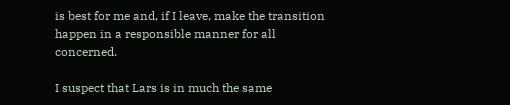is best for me and, if I leave, make the transition happen in a responsible manner for all concerned.

I suspect that Lars is in much the same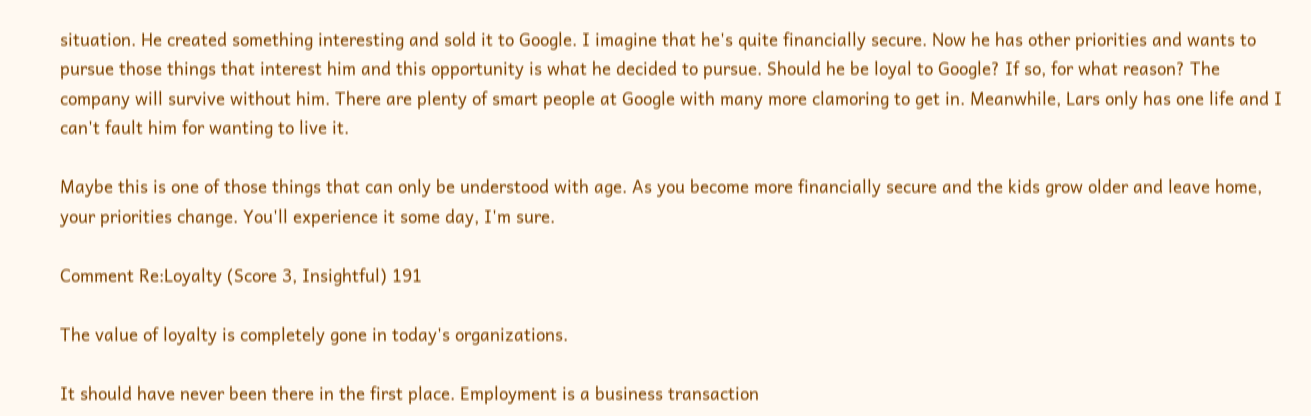situation. He created something interesting and sold it to Google. I imagine that he's quite financially secure. Now he has other priorities and wants to pursue those things that interest him and this opportunity is what he decided to pursue. Should he be loyal to Google? If so, for what reason? The company will survive without him. There are plenty of smart people at Google with many more clamoring to get in. Meanwhile, Lars only has one life and I can't fault him for wanting to live it.

Maybe this is one of those things that can only be understood with age. As you become more financially secure and the kids grow older and leave home, your priorities change. You'll experience it some day, I'm sure.

Comment Re:Loyalty (Score 3, Insightful) 191

The value of loyalty is completely gone in today's organizations.

It should have never been there in the first place. Employment is a business transaction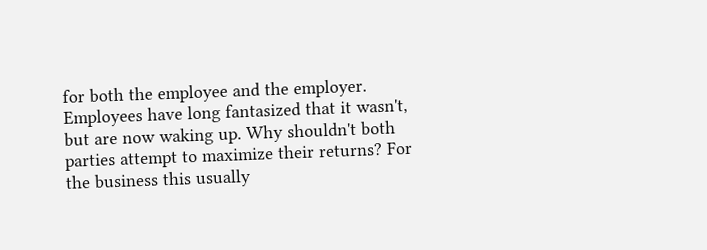for both the employee and the employer. Employees have long fantasized that it wasn't, but are now waking up. Why shouldn't both parties attempt to maximize their returns? For the business this usually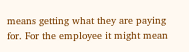means getting what they are paying for. For the employee it might mean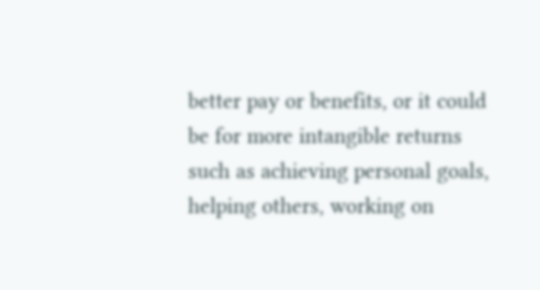better pay or benefits, or it could be for more intangible returns such as achieving personal goals, helping others, working on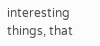interesting things, that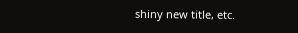shiny new title, etc.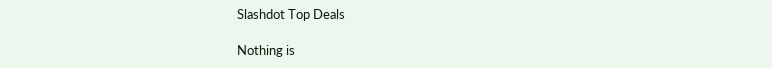Slashdot Top Deals

Nothing is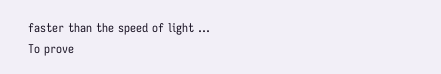faster than the speed of light ... To prove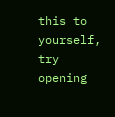this to yourself, try opening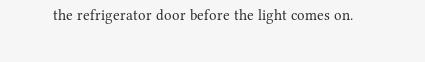the refrigerator door before the light comes on.